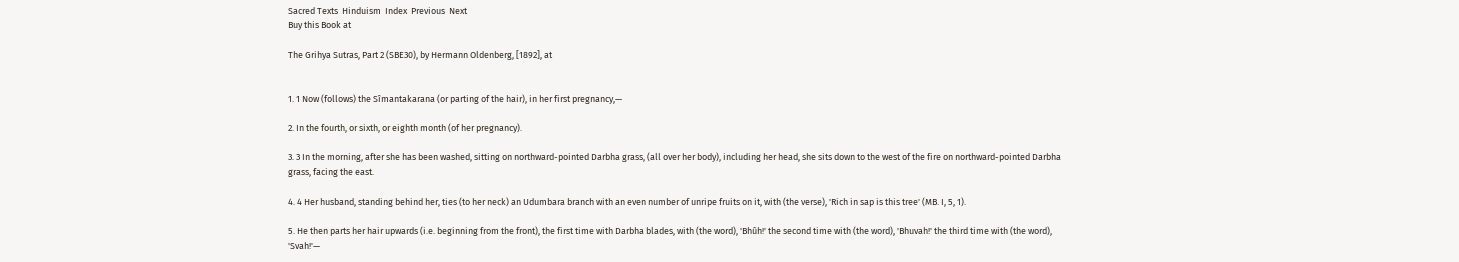Sacred Texts  Hinduism  Index  Previous  Next
Buy this Book at

The Grihya Sutras, Part 2 (SBE30), by Hermann Oldenberg, [1892], at


1. 1 Now (follows) the Sîmantakarana (or parting of the hair), in her first pregnancy,—

2. In the fourth, or sixth, or eighth month (of her pregnancy).

3. 3 In the morning, after she has been washed, sitting on northward-pointed Darbha grass, (all over her body), including her head, she sits down to the west of the fire on northward-pointed Darbha grass, facing the east.

4. 4 Her husband, standing behind her, ties (to her neck) an Udumbara branch with an even number of unripe fruits on it, with (the verse), 'Rich in sap is this tree' (MB. I, 5, 1).

5. He then parts her hair upwards (i.e. beginning from the front), the first time with Darbha blades, with (the word), 'Bhûh!' the second time with (the word), 'Bhuvah!' the third time with (the word), 'Svah!'—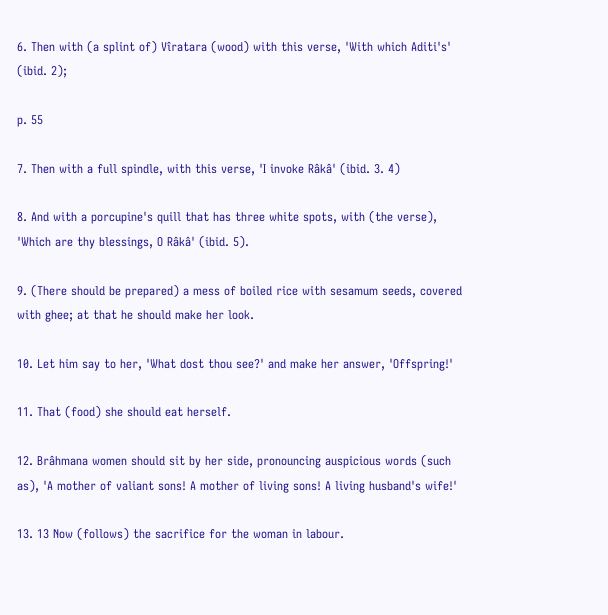6. Then with (a splint of) Vîratara (wood) with this verse, 'With which Aditi's' (ibid. 2);

p. 55

7. Then with a full spindle, with this verse, 'I invoke Râkâ' (ibid. 3. 4)

8. And with a porcupine's quill that has three white spots, with (the verse), 'Which are thy blessings, O Râkâ' (ibid. 5).

9. (There should be prepared) a mess of boiled rice with sesamum seeds, covered with ghee; at that he should make her look.

10. Let him say to her, 'What dost thou see?' and make her answer, 'Offspring!'

11. That (food) she should eat herself.

12. Brâhmana women should sit by her side, pronouncing auspicious words (such as), 'A mother of valiant sons! A mother of living sons! A living husband's wife!'

13. 13 Now (follows) the sacrifice for the woman in labour.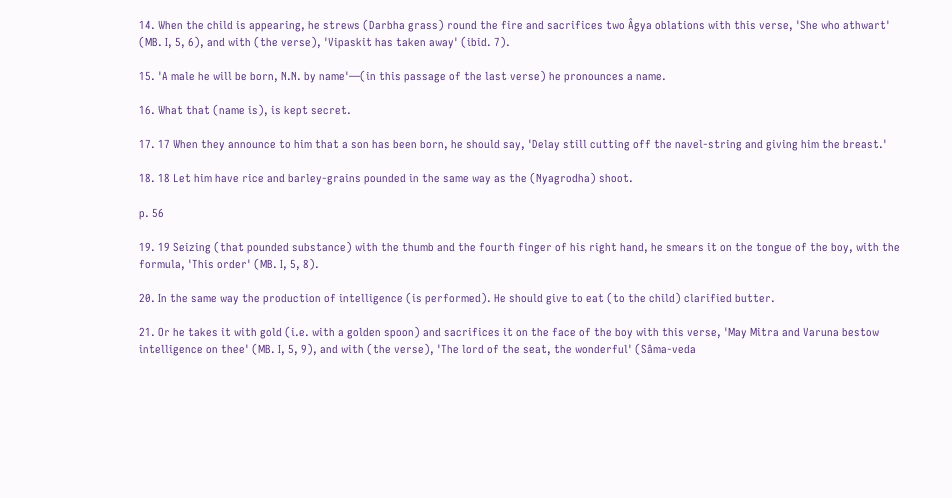14. When the child is appearing, he strews (Darbha grass) round the fire and sacrifices two Âgya oblations with this verse, 'She who athwart' (MB. I, 5, 6), and with (the verse), 'Vipaskit has taken away' (ibid. 7).

15. 'A male he will be born, N.N. by name'—(in this passage of the last verse) he pronounces a name.

16. What that (name is), is kept secret.

17. 17 When they announce to him that a son has been born, he should say, 'Delay still cutting off the navel-string and giving him the breast.'

18. 18 Let him have rice and barley-grains pounded in the same way as the (Nyagrodha) shoot.

p. 56

19. 19 Seizing (that pounded substance) with the thumb and the fourth finger of his right hand, he smears it on the tongue of the boy, with the formula, 'This order' (MB. I, 5, 8).

20. In the same way the production of intelligence (is performed). He should give to eat (to the child) clarified butter.

21. Or he takes it with gold (i.e. with a golden spoon) and sacrifices it on the face of the boy with this verse, 'May Mitra and Varuna bestow intelligence on thee' (MB. I, 5, 9), and with (the verse), 'The lord of the seat, the wonderful' (Sâma-veda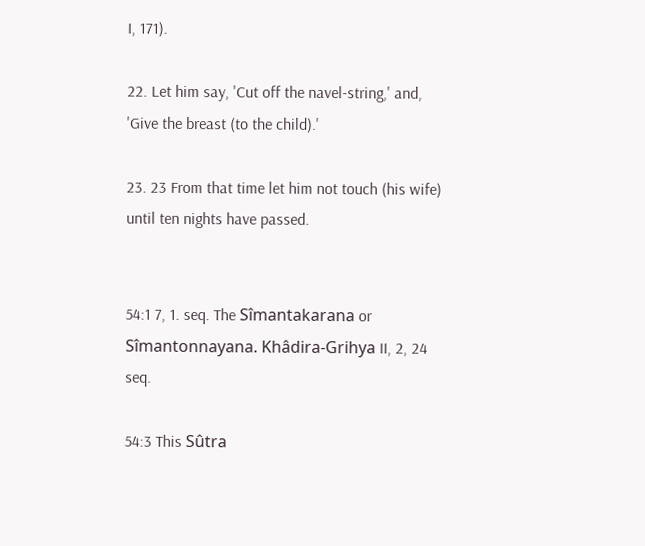I, 171).

22. Let him say, 'Cut off the navel-string,' and, 'Give the breast (to the child).'

23. 23 From that time let him not touch (his wife) until ten nights have passed.


54:1 7, 1. seq. The Sîmantakarana or Sîmantonnayana. Khâdira-Grihya II, 2, 24 seq.

54:3 This Sûtra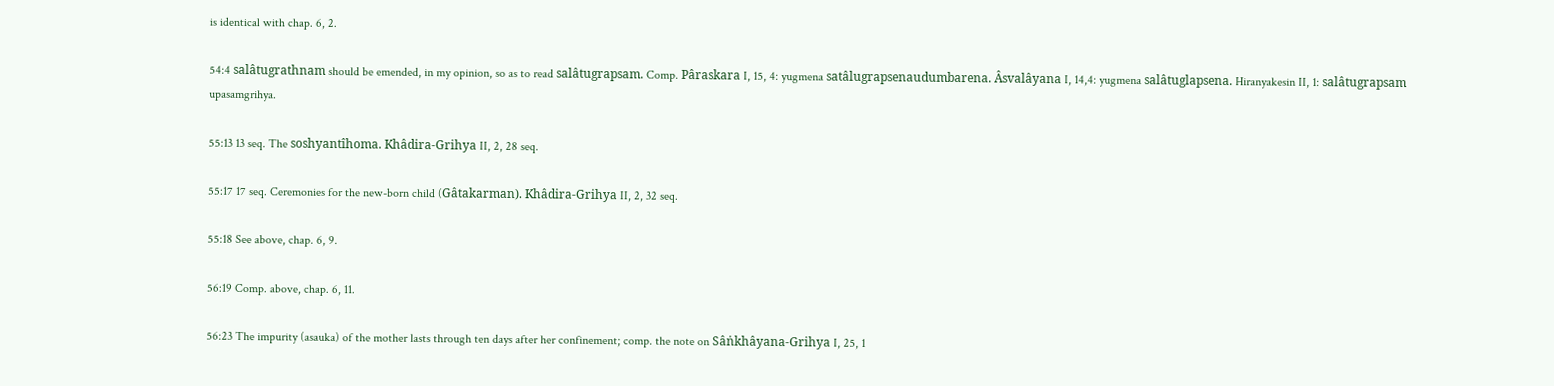is identical with chap. 6, 2.

54:4 salâtugrathnam should be emended, in my opinion, so as to read salâtugrapsam. Comp. Pâraskara I, 15, 4: yugmena satâlugrapsenaudumbarena. Âsvalâyana I, 14,4: yugmena salâtuglapsena. Hiranyakesin II, 1: salâtugrapsam upasamgrihya.

55:13 13 seq. The soshyantîhoma. Khâdira-Grihya II, 2, 28 seq.

55:17 17 seq. Ceremonies for the new-born child (Gâtakarman). Khâdira-Grihya II, 2, 32 seq.

55:18 See above, chap. 6, 9.

56:19 Comp. above, chap. 6, 11.

56:23 The impurity (asauka) of the mother lasts through ten days after her confinement; comp. the note on Sâṅkhâyana-Grihya I, 25, 1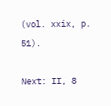(vol. xxix, p. 51).

Next: II, 8